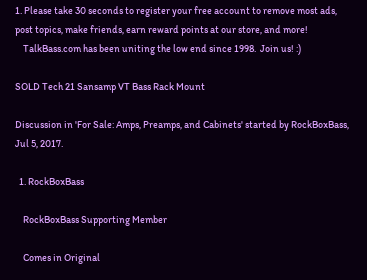1. Please take 30 seconds to register your free account to remove most ads, post topics, make friends, earn reward points at our store, and more!
    TalkBass.com has been uniting the low end since 1998.  Join us! :)

SOLD Tech 21 Sansamp VT Bass Rack Mount

Discussion in 'For Sale: Amps, Preamps, and Cabinets' started by RockBoxBass, Jul 5, 2017.

  1. RockBoxBass

    RockBoxBass Supporting Member

    Comes in Original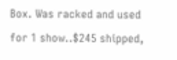Box. Was racked and used for 1 show..$245 shipped,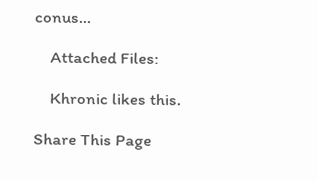conus...

    Attached Files:

    Khronic likes this.

Share This Page